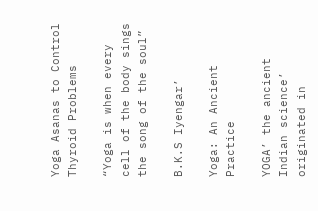Yoga Asanas to Control Thyroid Problems

“Yoga is when every cell of the body sings the song of the soul”

B.K.S Iyengar’

Yoga: An Ancient Practice

YOGA’ the ancient Indian science’ originated in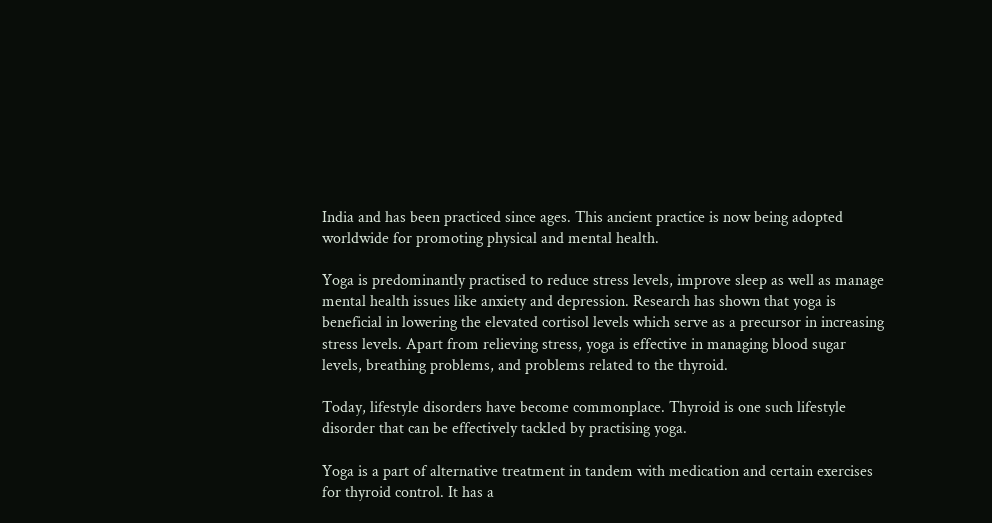India and has been practiced since ages. This ancient practice is now being adopted worldwide for promoting physical and mental health.

Yoga is predominantly practised to reduce stress levels, improve sleep as well as manage mental health issues like anxiety and depression. Research has shown that yoga is beneficial in lowering the elevated cortisol levels which serve as a precursor in increasing stress levels. Apart from relieving stress, yoga is effective in managing blood sugar levels, breathing problems, and problems related to the thyroid.

Today, lifestyle disorders have become commonplace. Thyroid is one such lifestyle disorder that can be effectively tackled by practising yoga.

Yoga is a part of alternative treatment in tandem with medication and certain exercises for thyroid control. It has a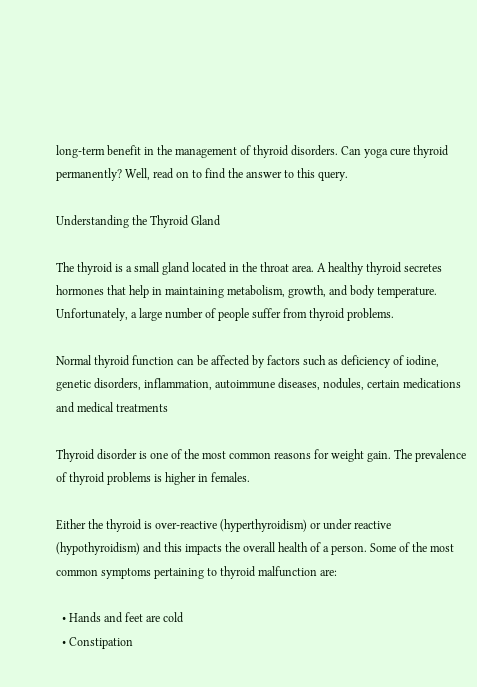long-term benefit in the management of thyroid disorders. Can yoga cure thyroid permanently? Well, read on to find the answer to this query.

Understanding the Thyroid Gland

The thyroid is a small gland located in the throat area. A healthy thyroid secretes hormones that help in maintaining metabolism, growth, and body temperature. Unfortunately, a large number of people suffer from thyroid problems.

Normal thyroid function can be affected by factors such as deficiency of iodine, genetic disorders, inflammation, autoimmune diseases, nodules, certain medications and medical treatments

Thyroid disorder is one of the most common reasons for weight gain. The prevalence of thyroid problems is higher in females.

Either the thyroid is over-reactive (hyperthyroidism) or under reactive (hypothyroidism) and this impacts the overall health of a person. Some of the most common symptoms pertaining to thyroid malfunction are:

  • Hands and feet are cold
  • Constipation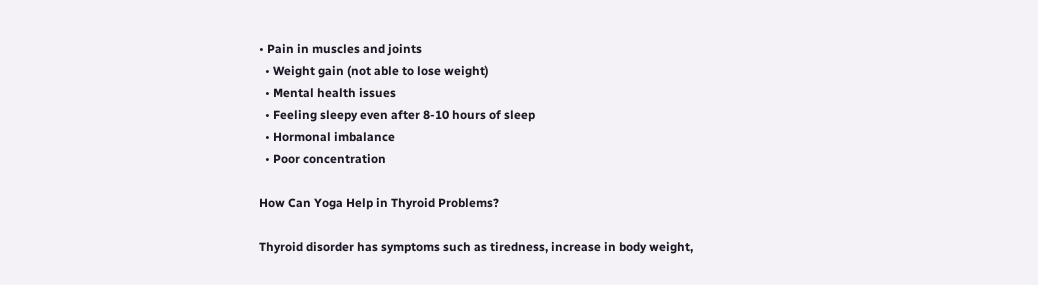• Pain in muscles and joints
  • Weight gain (not able to lose weight)
  • Mental health issues
  • Feeling sleepy even after 8-10 hours of sleep
  • Hormonal imbalance
  • Poor concentration

How Can Yoga Help in Thyroid Problems?

Thyroid disorder has symptoms such as tiredness, increase in body weight,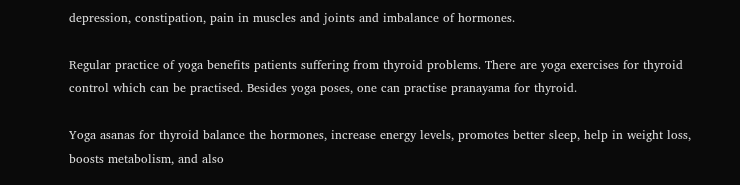depression, constipation, pain in muscles and joints and imbalance of hormones.

Regular practice of yoga benefits patients suffering from thyroid problems. There are yoga exercises for thyroid control which can be practised. Besides yoga poses, one can practise pranayama for thyroid.

Yoga asanas for thyroid balance the hormones, increase energy levels, promotes better sleep, help in weight loss, boosts metabolism, and also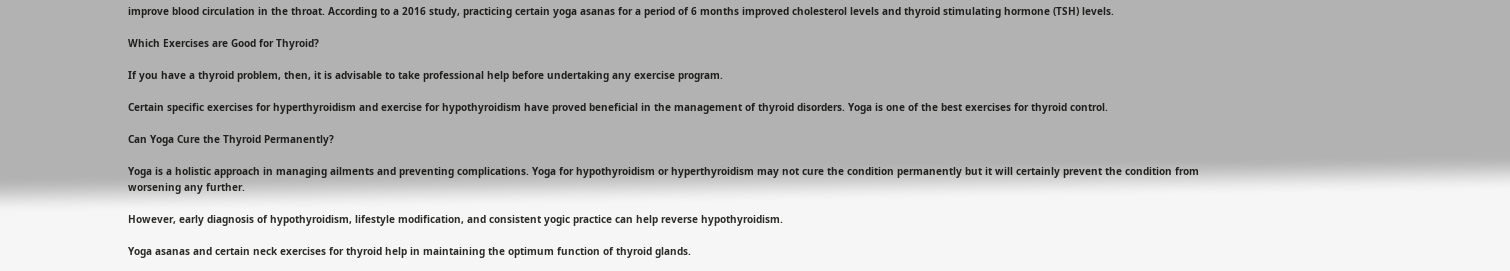improve blood circulation in the throat. According to a 2016 study, practicing certain yoga asanas for a period of 6 months improved cholesterol levels and thyroid stimulating hormone (TSH) levels.

Which Exercises are Good for Thyroid?

If you have a thyroid problem, then, it is advisable to take professional help before undertaking any exercise program.

Certain specific exercises for hyperthyroidism and exercise for hypothyroidism have proved beneficial in the management of thyroid disorders. Yoga is one of the best exercises for thyroid control.

Can Yoga Cure the Thyroid Permanently?

Yoga is a holistic approach in managing ailments and preventing complications. Yoga for hypothyroidism or hyperthyroidism may not cure the condition permanently but it will certainly prevent the condition from worsening any further.

However, early diagnosis of hypothyroidism, lifestyle modification, and consistent yogic practice can help reverse hypothyroidism.

Yoga asanas and certain neck exercises for thyroid help in maintaining the optimum function of thyroid glands.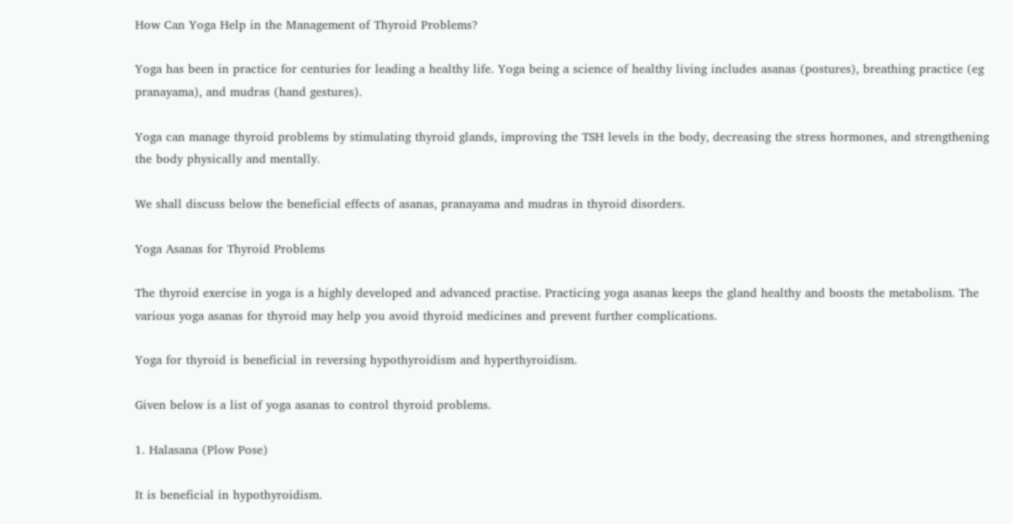How Can Yoga Help in the Management of Thyroid Problems?

Yoga has been in practice for centuries for leading a healthy life. Yoga being a science of healthy living includes asanas (postures), breathing practice (eg pranayama), and mudras (hand gestures).

Yoga can manage thyroid problems by stimulating thyroid glands, improving the TSH levels in the body, decreasing the stress hormones, and strengthening the body physically and mentally.

We shall discuss below the beneficial effects of asanas, pranayama and mudras in thyroid disorders.

Yoga Asanas for Thyroid Problems

The thyroid exercise in yoga is a highly developed and advanced practise. Practicing yoga asanas keeps the gland healthy and boosts the metabolism. The various yoga asanas for thyroid may help you avoid thyroid medicines and prevent further complications.

Yoga for thyroid is beneficial in reversing hypothyroidism and hyperthyroidism.

Given below is a list of yoga asanas to control thyroid problems.

1. Halasana (Plow Pose)

It is beneficial in hypothyroidism.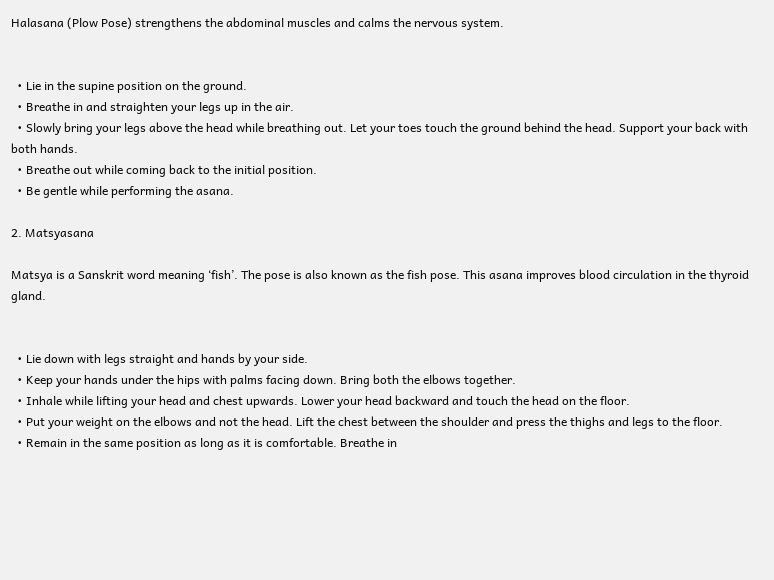Halasana (Plow Pose) strengthens the abdominal muscles and calms the nervous system.


  • Lie in the supine position on the ground.
  • Breathe in and straighten your legs up in the air.
  • Slowly bring your legs above the head while breathing out. Let your toes touch the ground behind the head. Support your back with both hands.
  • Breathe out while coming back to the initial position.
  • Be gentle while performing the asana.

2. Matsyasana

Matsya is a Sanskrit word meaning ‘fish’. The pose is also known as the fish pose. This asana improves blood circulation in the thyroid gland.


  • Lie down with legs straight and hands by your side.
  • Keep your hands under the hips with palms facing down. Bring both the elbows together.
  • Inhale while lifting your head and chest upwards. Lower your head backward and touch the head on the floor.
  • Put your weight on the elbows and not the head. Lift the chest between the shoulder and press the thighs and legs to the floor.
  • Remain in the same position as long as it is comfortable. Breathe in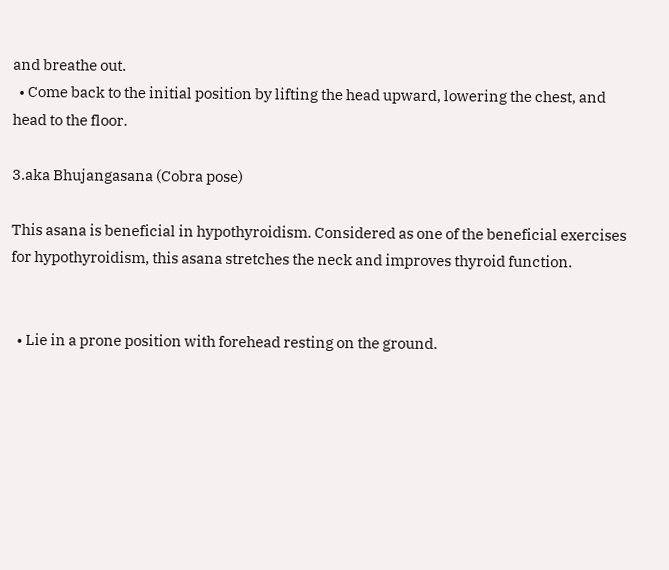and breathe out.
  • Come back to the initial position by lifting the head upward, lowering the chest, and head to the floor.

3.aka Bhujangasana (Cobra pose)

This asana is beneficial in hypothyroidism. Considered as one of the beneficial exercises for hypothyroidism, this asana stretches the neck and improves thyroid function.


  • Lie in a prone position with forehead resting on the ground.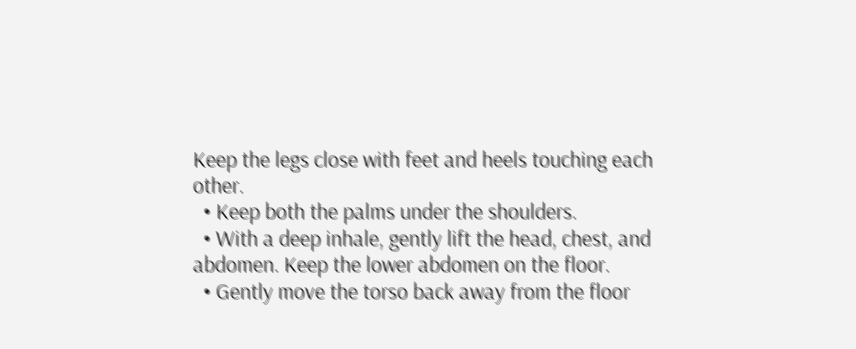Keep the legs close with feet and heels touching each other.
  • Keep both the palms under the shoulders.
  • With a deep inhale, gently lift the head, chest, and abdomen. Keep the lower abdomen on the floor.
  • Gently move the torso back away from the floor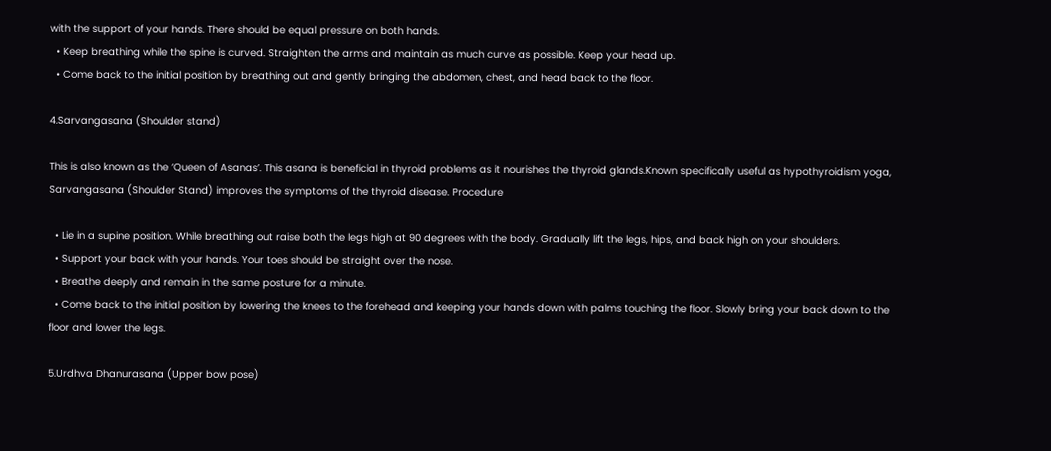with the support of your hands. There should be equal pressure on both hands.
  • Keep breathing while the spine is curved. Straighten the arms and maintain as much curve as possible. Keep your head up.
  • Come back to the initial position by breathing out and gently bringing the abdomen, chest, and head back to the floor.

4.Sarvangasana (Shoulder stand)

This is also known as the ‘Queen of Asanas’. This asana is beneficial in thyroid problems as it nourishes the thyroid glands.Known specifically useful as hypothyroidism yoga, Sarvangasana (Shoulder Stand) improves the symptoms of the thyroid disease. Procedure

  • Lie in a supine position. While breathing out raise both the legs high at 90 degrees with the body. Gradually lift the legs, hips, and back high on your shoulders.
  • Support your back with your hands. Your toes should be straight over the nose.
  • Breathe deeply and remain in the same posture for a minute.
  • Come back to the initial position by lowering the knees to the forehead and keeping your hands down with palms touching the floor. Slowly bring your back down to the floor and lower the legs.

5.Urdhva Dhanurasana (Upper bow pose)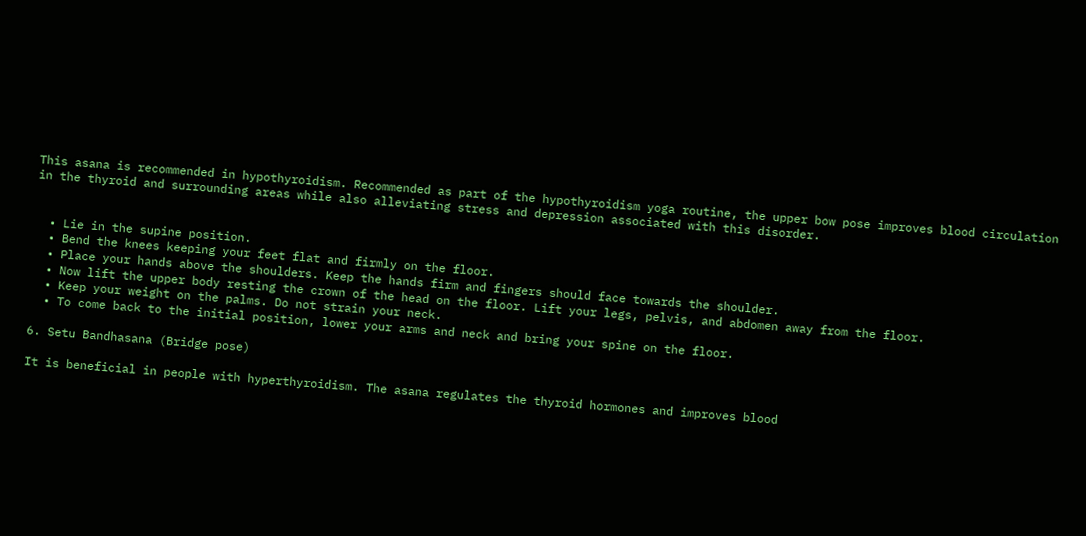This asana is recommended in hypothyroidism. Recommended as part of the hypothyroidism yoga routine, the upper bow pose improves blood circulation in the thyroid and surrounding areas while also alleviating stress and depression associated with this disorder.


  • Lie in the supine position.
  • Bend the knees keeping your feet flat and firmly on the floor.
  • Place your hands above the shoulders. Keep the hands firm and fingers should face towards the shoulder.
  • Now lift the upper body resting the crown of the head on the floor. Lift your legs, pelvis, and abdomen away from the floor.
  • Keep your weight on the palms. Do not strain your neck.
  • To come back to the initial position, lower your arms and neck and bring your spine on the floor.

6. Setu Bandhasana (Bridge pose)

It is beneficial in people with hyperthyroidism. The asana regulates the thyroid hormones and improves blood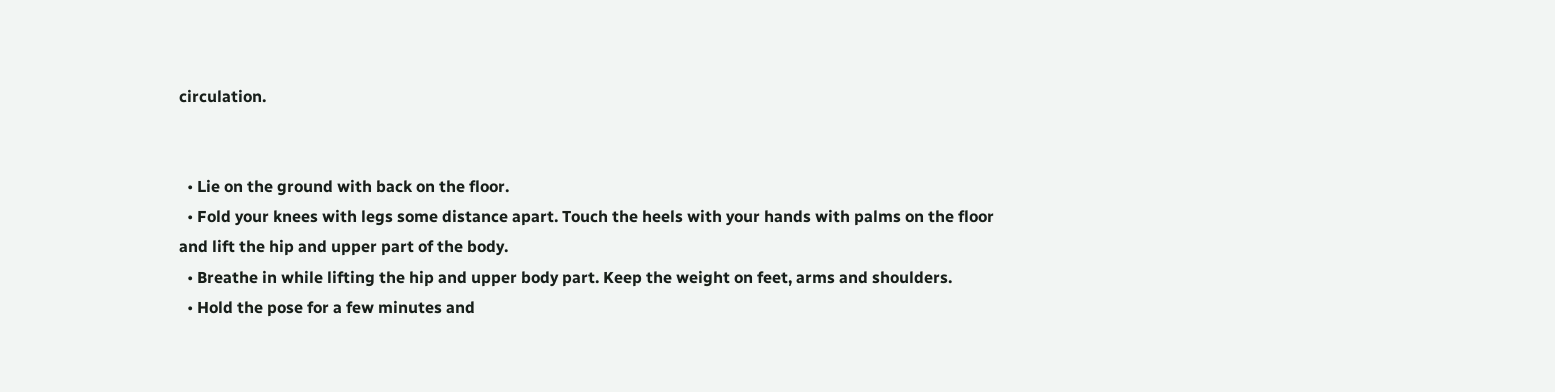circulation.


  • Lie on the ground with back on the floor.
  • Fold your knees with legs some distance apart. Touch the heels with your hands with palms on the floor and lift the hip and upper part of the body.
  • Breathe in while lifting the hip and upper body part. Keep the weight on feet, arms and shoulders.
  • Hold the pose for a few minutes and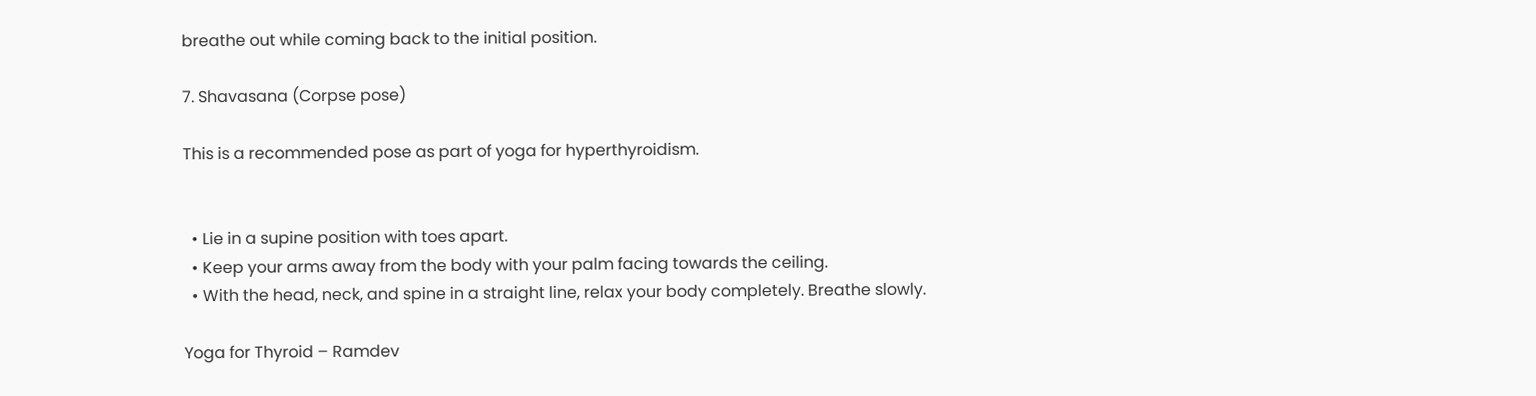breathe out while coming back to the initial position.

7. Shavasana (Corpse pose)

This is a recommended pose as part of yoga for hyperthyroidism.


  • Lie in a supine position with toes apart.
  • Keep your arms away from the body with your palm facing towards the ceiling.
  • With the head, neck, and spine in a straight line, relax your body completely. Breathe slowly.

Yoga for Thyroid – Ramdev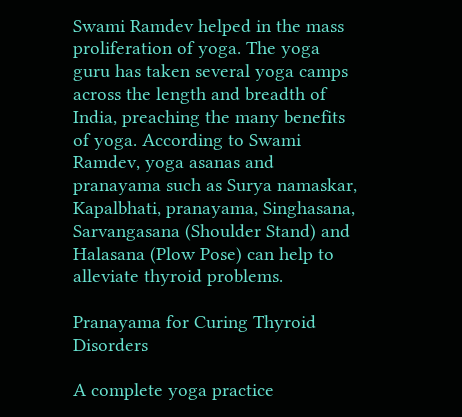Swami Ramdev helped in the mass proliferation of yoga. The yoga guru has taken several yoga camps across the length and breadth of India, preaching the many benefits of yoga. According to Swami Ramdev, yoga asanas and pranayama such as Surya namaskar, Kapalbhati, pranayama, Singhasana, Sarvangasana (Shoulder Stand) and Halasana (Plow Pose) can help to alleviate thyroid problems.

Pranayama for Curing Thyroid Disorders

A complete yoga practice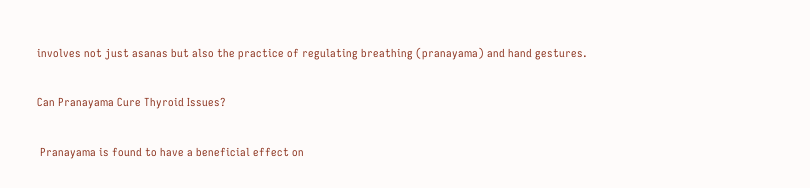involves not just asanas but also the practice of regulating breathing (pranayama) and hand gestures.

Can Pranayama Cure Thyroid Issues?

 Pranayama is found to have a beneficial effect on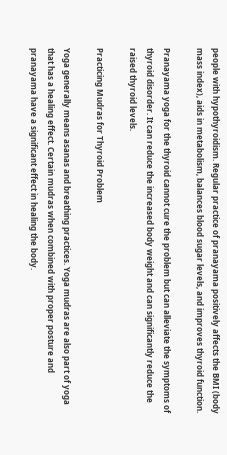people with hypothyroidism. Regular practice of pranayama positively affects the BMI (body mass index), aids in metabolism, balances blood sugar levels, and improves thyroid function.

Pranayama yoga for the thyroid cannot cure the problem but can alleviate the symptoms of thyroid disorder. It can reduce the increased body weight and can significantly reduce the raised thyroid levels.

Practicing Mudras for Thyroid Problem

Yoga generally means asanas and breathing practices. Yoga mudras are also part of yoga that has a healing effect. Certain mudras when combined with proper posture and pranayama have a significant effect in healing the body.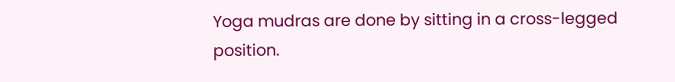Yoga mudras are done by sitting in a cross-legged position.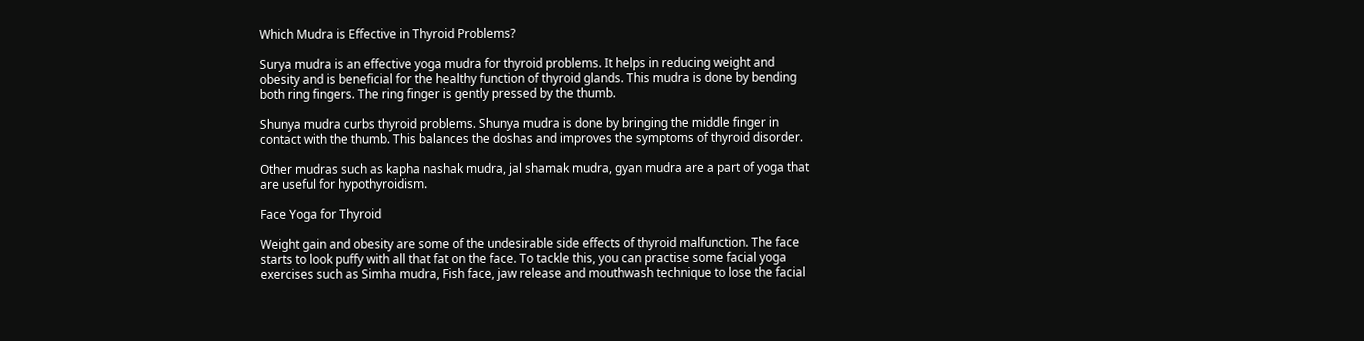Which Mudra is Effective in Thyroid Problems?

Surya mudra is an effective yoga mudra for thyroid problems. It helps in reducing weight and obesity and is beneficial for the healthy function of thyroid glands. This mudra is done by bending both ring fingers. The ring finger is gently pressed by the thumb.

Shunya mudra curbs thyroid problems. Shunya mudra is done by bringing the middle finger in contact with the thumb. This balances the doshas and improves the symptoms of thyroid disorder.

Other mudras such as kapha nashak mudra, jal shamak mudra, gyan mudra are a part of yoga that are useful for hypothyroidism.

Face Yoga for Thyroid

Weight gain and obesity are some of the undesirable side effects of thyroid malfunction. The face starts to look puffy with all that fat on the face. To tackle this, you can practise some facial yoga exercises such as Simha mudra, Fish face, jaw release and mouthwash technique to lose the facial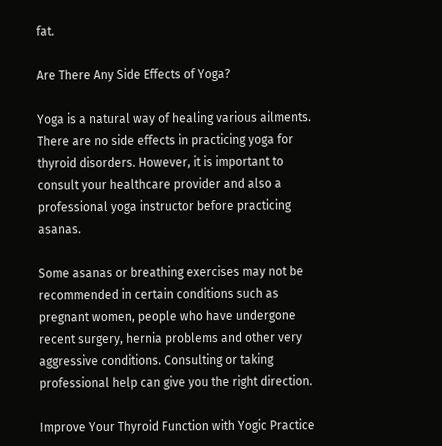fat.

Are There Any Side Effects of Yoga?

Yoga is a natural way of healing various ailments. There are no side effects in practicing yoga for thyroid disorders. However, it is important to consult your healthcare provider and also a professional yoga instructor before practicing asanas.

Some asanas or breathing exercises may not be recommended in certain conditions such as pregnant women, people who have undergone recent surgery, hernia problems and other very aggressive conditions. Consulting or taking professional help can give you the right direction.

Improve Your Thyroid Function with Yogic Practice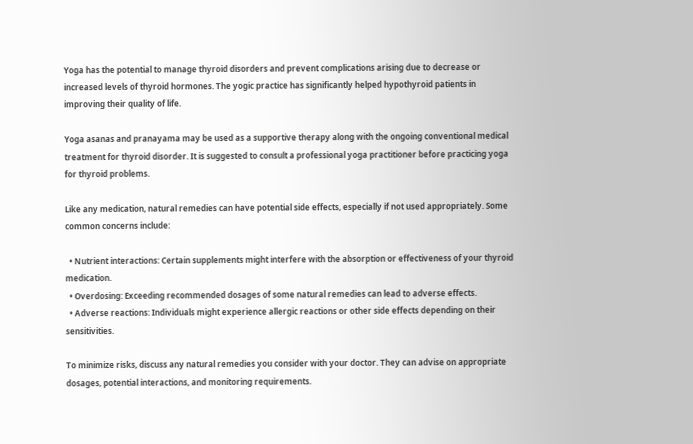Yoga has the potential to manage thyroid disorders and prevent complications arising due to decrease or increased levels of thyroid hormones. The yogic practice has significantly helped hypothyroid patients in improving their quality of life.

Yoga asanas and pranayama may be used as a supportive therapy along with the ongoing conventional medical treatment for thyroid disorder. It is suggested to consult a professional yoga practitioner before practicing yoga for thyroid problems.

Like any medication, natural remedies can have potential side effects, especially if not used appropriately. Some common concerns include:

  • Nutrient interactions: Certain supplements might interfere with the absorption or effectiveness of your thyroid medication.
  • Overdosing: Exceeding recommended dosages of some natural remedies can lead to adverse effects.
  • Adverse reactions: Individuals might experience allergic reactions or other side effects depending on their sensitivities.

To minimize risks, discuss any natural remedies you consider with your doctor. They can advise on appropriate dosages, potential interactions, and monitoring requirements.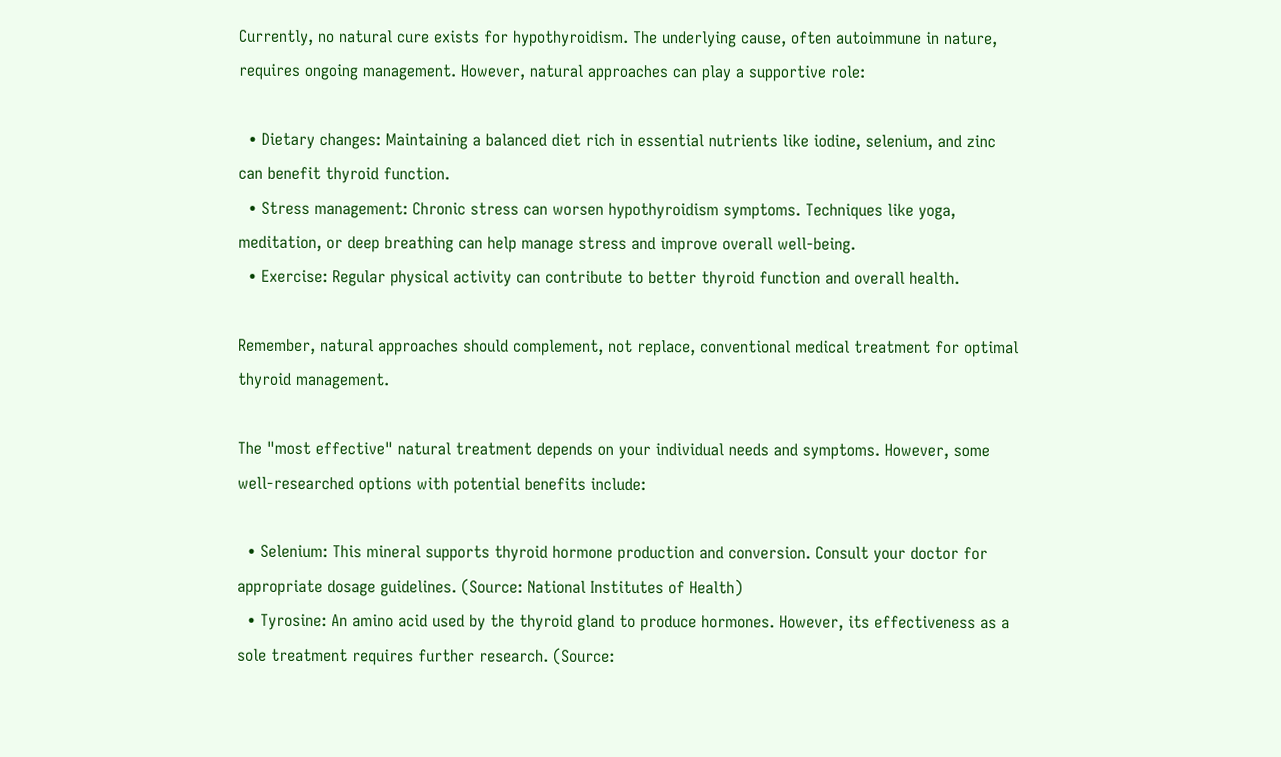Currently, no natural cure exists for hypothyroidism. The underlying cause, often autoimmune in nature, requires ongoing management. However, natural approaches can play a supportive role:

  • Dietary changes: Maintaining a balanced diet rich in essential nutrients like iodine, selenium, and zinc can benefit thyroid function.
  • Stress management: Chronic stress can worsen hypothyroidism symptoms. Techniques like yoga, meditation, or deep breathing can help manage stress and improve overall well-being.
  • Exercise: Regular physical activity can contribute to better thyroid function and overall health.

Remember, natural approaches should complement, not replace, conventional medical treatment for optimal thyroid management.

The "most effective" natural treatment depends on your individual needs and symptoms. However, some well-researched options with potential benefits include:

  • Selenium: This mineral supports thyroid hormone production and conversion. Consult your doctor for appropriate dosage guidelines. (Source: National Institutes of Health)
  • Tyrosine: An amino acid used by the thyroid gland to produce hormones. However, its effectiveness as a sole treatment requires further research. (Source: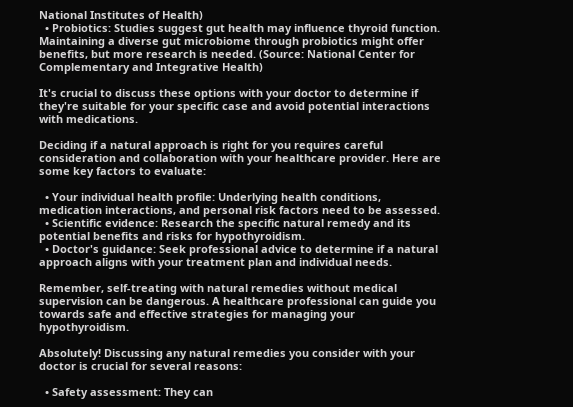National Institutes of Health)
  • Probiotics: Studies suggest gut health may influence thyroid function. Maintaining a diverse gut microbiome through probiotics might offer benefits, but more research is needed. (Source: National Center for Complementary and Integrative Health)

It's crucial to discuss these options with your doctor to determine if they're suitable for your specific case and avoid potential interactions with medications.

Deciding if a natural approach is right for you requires careful consideration and collaboration with your healthcare provider. Here are some key factors to evaluate:

  • Your individual health profile: Underlying health conditions, medication interactions, and personal risk factors need to be assessed.
  • Scientific evidence: Research the specific natural remedy and its potential benefits and risks for hypothyroidism.
  • Doctor's guidance: Seek professional advice to determine if a natural approach aligns with your treatment plan and individual needs.

Remember, self-treating with natural remedies without medical supervision can be dangerous. A healthcare professional can guide you towards safe and effective strategies for managing your hypothyroidism.

Absolutely! Discussing any natural remedies you consider with your doctor is crucial for several reasons:

  • Safety assessment: They can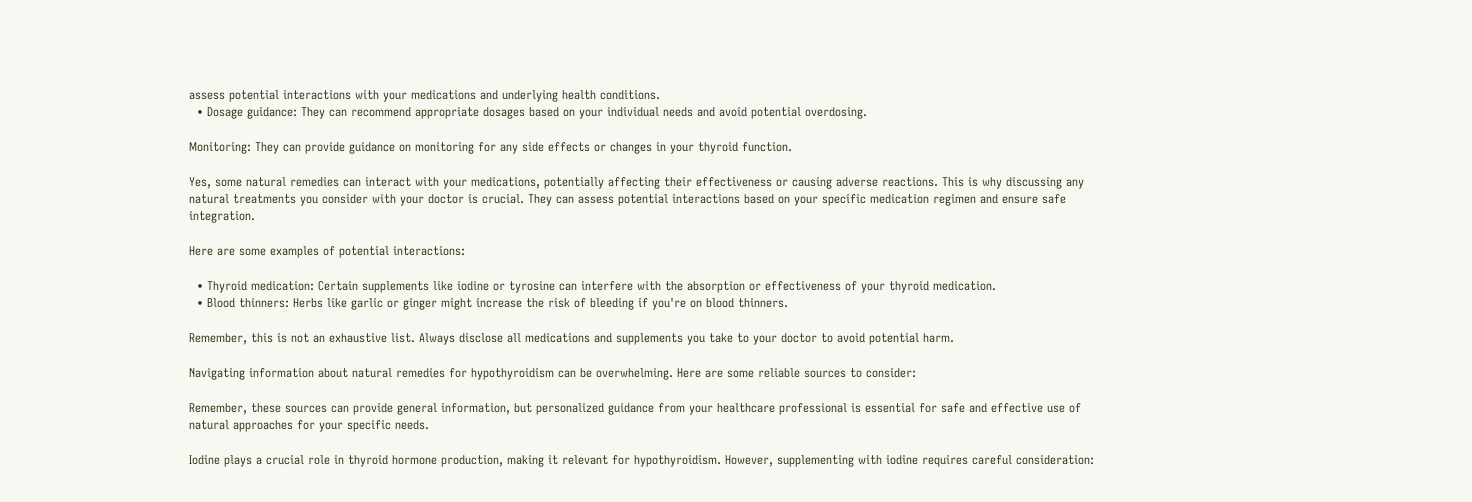assess potential interactions with your medications and underlying health conditions.
  • Dosage guidance: They can recommend appropriate dosages based on your individual needs and avoid potential overdosing.

Monitoring: They can provide guidance on monitoring for any side effects or changes in your thyroid function.

Yes, some natural remedies can interact with your medications, potentially affecting their effectiveness or causing adverse reactions. This is why discussing any natural treatments you consider with your doctor is crucial. They can assess potential interactions based on your specific medication regimen and ensure safe integration.

Here are some examples of potential interactions:

  • Thyroid medication: Certain supplements like iodine or tyrosine can interfere with the absorption or effectiveness of your thyroid medication.
  • Blood thinners: Herbs like garlic or ginger might increase the risk of bleeding if you're on blood thinners.

Remember, this is not an exhaustive list. Always disclose all medications and supplements you take to your doctor to avoid potential harm.

Navigating information about natural remedies for hypothyroidism can be overwhelming. Here are some reliable sources to consider:

Remember, these sources can provide general information, but personalized guidance from your healthcare professional is essential for safe and effective use of natural approaches for your specific needs.

Iodine plays a crucial role in thyroid hormone production, making it relevant for hypothyroidism. However, supplementing with iodine requires careful consideration: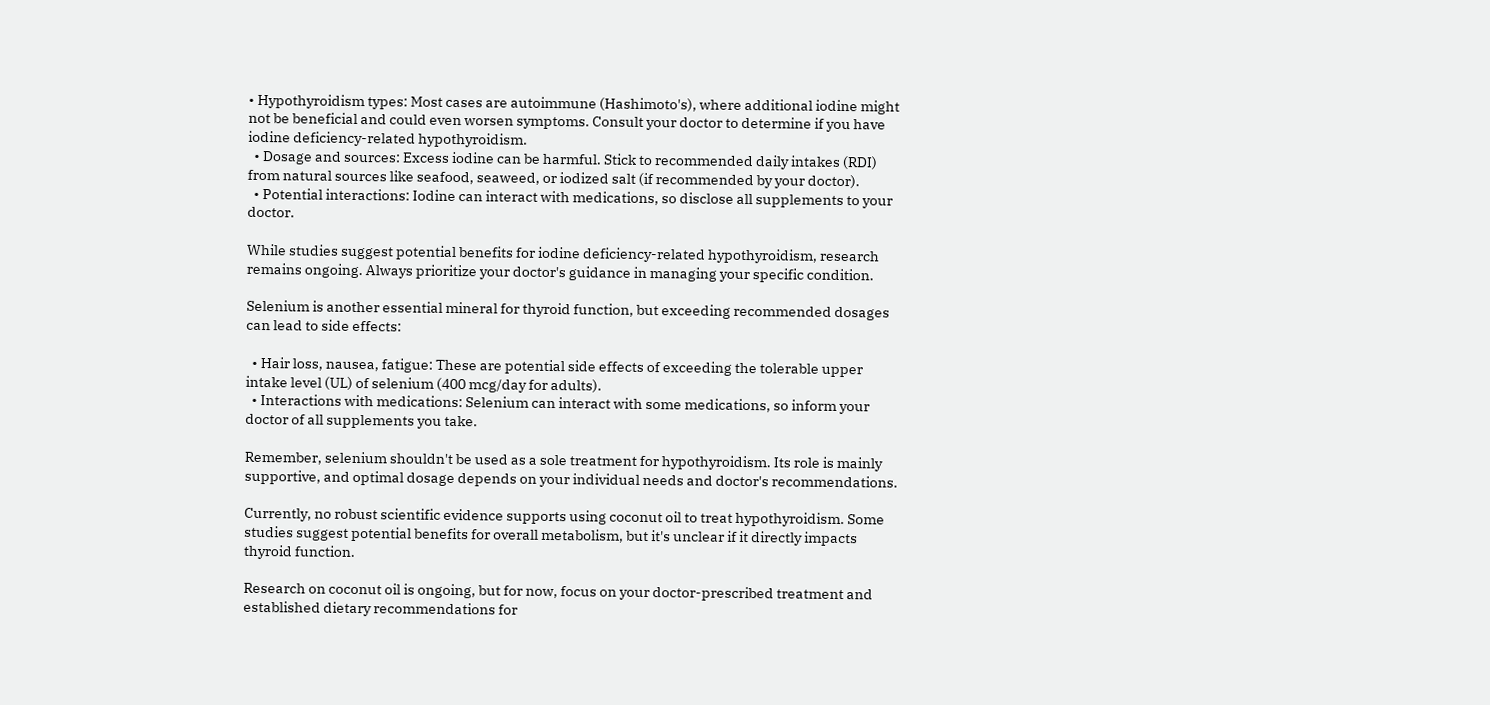• Hypothyroidism types: Most cases are autoimmune (Hashimoto's), where additional iodine might not be beneficial and could even worsen symptoms. Consult your doctor to determine if you have iodine deficiency-related hypothyroidism.
  • Dosage and sources: Excess iodine can be harmful. Stick to recommended daily intakes (RDI) from natural sources like seafood, seaweed, or iodized salt (if recommended by your doctor).
  • Potential interactions: Iodine can interact with medications, so disclose all supplements to your doctor.

While studies suggest potential benefits for iodine deficiency-related hypothyroidism, research remains ongoing. Always prioritize your doctor's guidance in managing your specific condition.

Selenium is another essential mineral for thyroid function, but exceeding recommended dosages can lead to side effects:

  • Hair loss, nausea, fatigue: These are potential side effects of exceeding the tolerable upper intake level (UL) of selenium (400 mcg/day for adults).
  • Interactions with medications: Selenium can interact with some medications, so inform your doctor of all supplements you take.

Remember, selenium shouldn't be used as a sole treatment for hypothyroidism. Its role is mainly supportive, and optimal dosage depends on your individual needs and doctor's recommendations.

Currently, no robust scientific evidence supports using coconut oil to treat hypothyroidism. Some studies suggest potential benefits for overall metabolism, but it's unclear if it directly impacts thyroid function.

Research on coconut oil is ongoing, but for now, focus on your doctor-prescribed treatment and established dietary recommendations for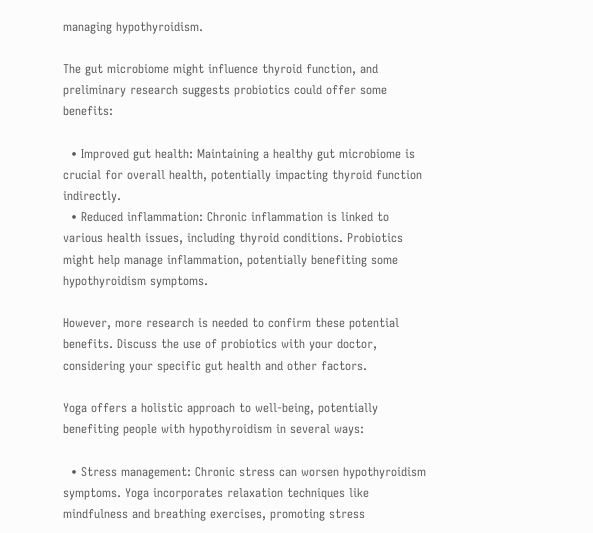managing hypothyroidism.

The gut microbiome might influence thyroid function, and preliminary research suggests probiotics could offer some benefits:

  • Improved gut health: Maintaining a healthy gut microbiome is crucial for overall health, potentially impacting thyroid function indirectly.
  • Reduced inflammation: Chronic inflammation is linked to various health issues, including thyroid conditions. Probiotics might help manage inflammation, potentially benefiting some hypothyroidism symptoms.

However, more research is needed to confirm these potential benefits. Discuss the use of probiotics with your doctor, considering your specific gut health and other factors.

Yoga offers a holistic approach to well-being, potentially benefiting people with hypothyroidism in several ways:

  • Stress management: Chronic stress can worsen hypothyroidism symptoms. Yoga incorporates relaxation techniques like mindfulness and breathing exercises, promoting stress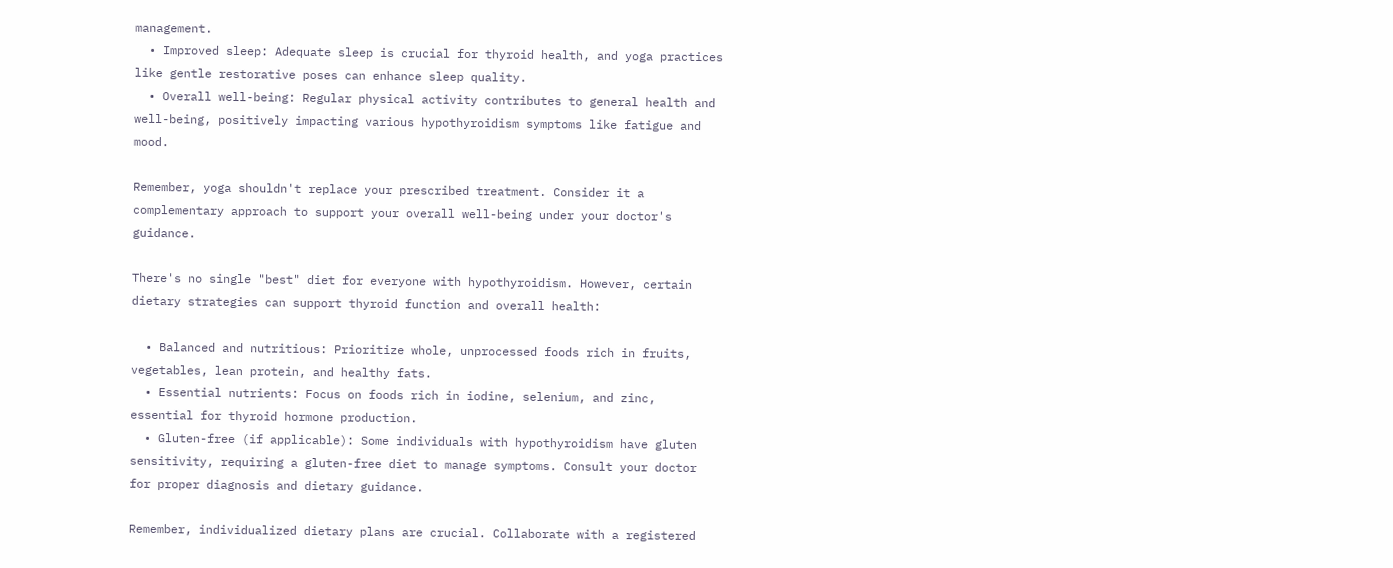management.
  • Improved sleep: Adequate sleep is crucial for thyroid health, and yoga practices like gentle restorative poses can enhance sleep quality.
  • Overall well-being: Regular physical activity contributes to general health and well-being, positively impacting various hypothyroidism symptoms like fatigue and mood.

Remember, yoga shouldn't replace your prescribed treatment. Consider it a complementary approach to support your overall well-being under your doctor's guidance.

There's no single "best" diet for everyone with hypothyroidism. However, certain dietary strategies can support thyroid function and overall health:

  • Balanced and nutritious: Prioritize whole, unprocessed foods rich in fruits, vegetables, lean protein, and healthy fats.
  • Essential nutrients: Focus on foods rich in iodine, selenium, and zinc, essential for thyroid hormone production.
  • Gluten-free (if applicable): Some individuals with hypothyroidism have gluten sensitivity, requiring a gluten-free diet to manage symptoms. Consult your doctor for proper diagnosis and dietary guidance.

Remember, individualized dietary plans are crucial. Collaborate with a registered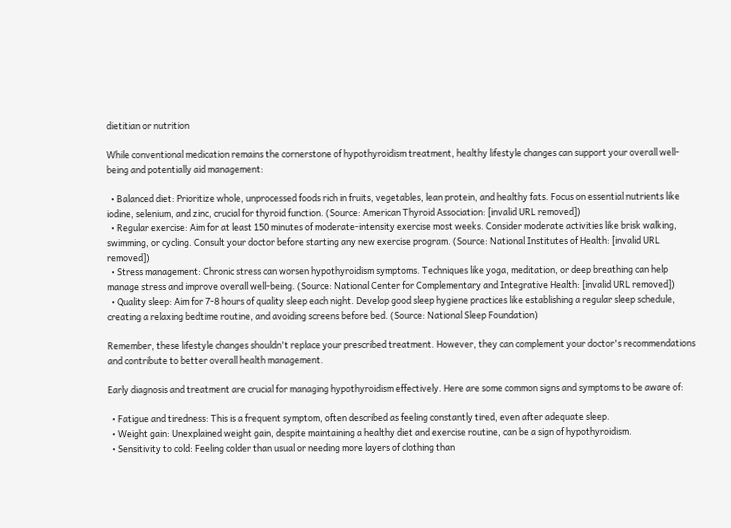dietitian or nutrition

While conventional medication remains the cornerstone of hypothyroidism treatment, healthy lifestyle changes can support your overall well-being and potentially aid management:

  • Balanced diet: Prioritize whole, unprocessed foods rich in fruits, vegetables, lean protein, and healthy fats. Focus on essential nutrients like iodine, selenium, and zinc, crucial for thyroid function. (Source: American Thyroid Association: [invalid URL removed])
  • Regular exercise: Aim for at least 150 minutes of moderate-intensity exercise most weeks. Consider moderate activities like brisk walking, swimming, or cycling. Consult your doctor before starting any new exercise program. (Source: National Institutes of Health: [invalid URL removed])
  • Stress management: Chronic stress can worsen hypothyroidism symptoms. Techniques like yoga, meditation, or deep breathing can help manage stress and improve overall well-being. (Source: National Center for Complementary and Integrative Health: [invalid URL removed])
  • Quality sleep: Aim for 7-8 hours of quality sleep each night. Develop good sleep hygiene practices like establishing a regular sleep schedule, creating a relaxing bedtime routine, and avoiding screens before bed. (Source: National Sleep Foundation)

Remember, these lifestyle changes shouldn't replace your prescribed treatment. However, they can complement your doctor's recommendations and contribute to better overall health management.

Early diagnosis and treatment are crucial for managing hypothyroidism effectively. Here are some common signs and symptoms to be aware of:

  • Fatigue and tiredness: This is a frequent symptom, often described as feeling constantly tired, even after adequate sleep.
  • Weight gain: Unexplained weight gain, despite maintaining a healthy diet and exercise routine, can be a sign of hypothyroidism.
  • Sensitivity to cold: Feeling colder than usual or needing more layers of clothing than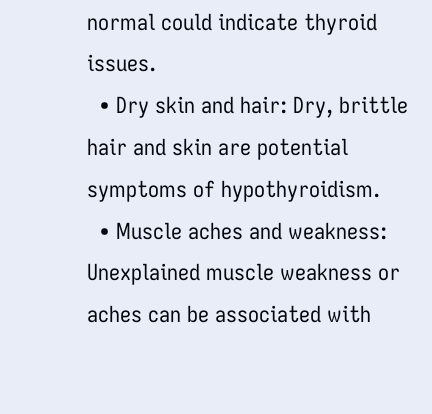normal could indicate thyroid issues.
  • Dry skin and hair: Dry, brittle hair and skin are potential symptoms of hypothyroidism.
  • Muscle aches and weakness: Unexplained muscle weakness or aches can be associated with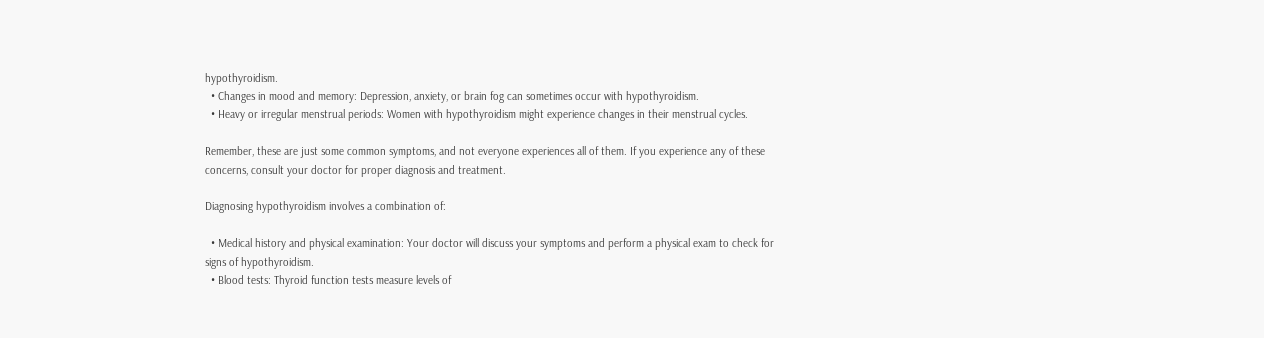hypothyroidism.
  • Changes in mood and memory: Depression, anxiety, or brain fog can sometimes occur with hypothyroidism.
  • Heavy or irregular menstrual periods: Women with hypothyroidism might experience changes in their menstrual cycles.

Remember, these are just some common symptoms, and not everyone experiences all of them. If you experience any of these concerns, consult your doctor for proper diagnosis and treatment.

Diagnosing hypothyroidism involves a combination of:

  • Medical history and physical examination: Your doctor will discuss your symptoms and perform a physical exam to check for signs of hypothyroidism.
  • Blood tests: Thyroid function tests measure levels of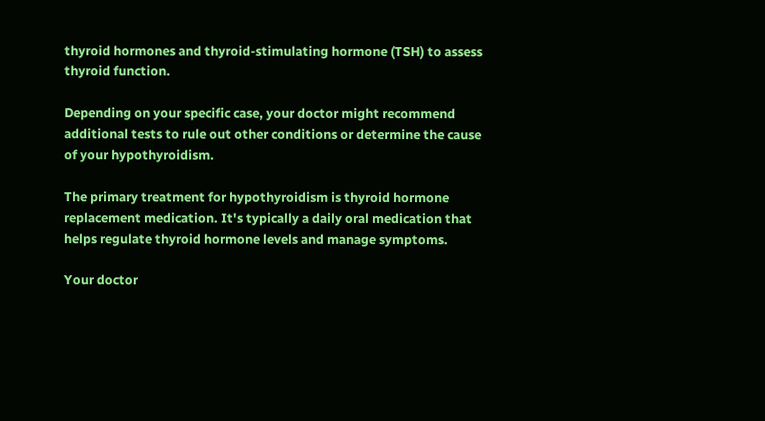thyroid hormones and thyroid-stimulating hormone (TSH) to assess thyroid function.

Depending on your specific case, your doctor might recommend additional tests to rule out other conditions or determine the cause of your hypothyroidism.

The primary treatment for hypothyroidism is thyroid hormone replacement medication. It's typically a daily oral medication that helps regulate thyroid hormone levels and manage symptoms.

Your doctor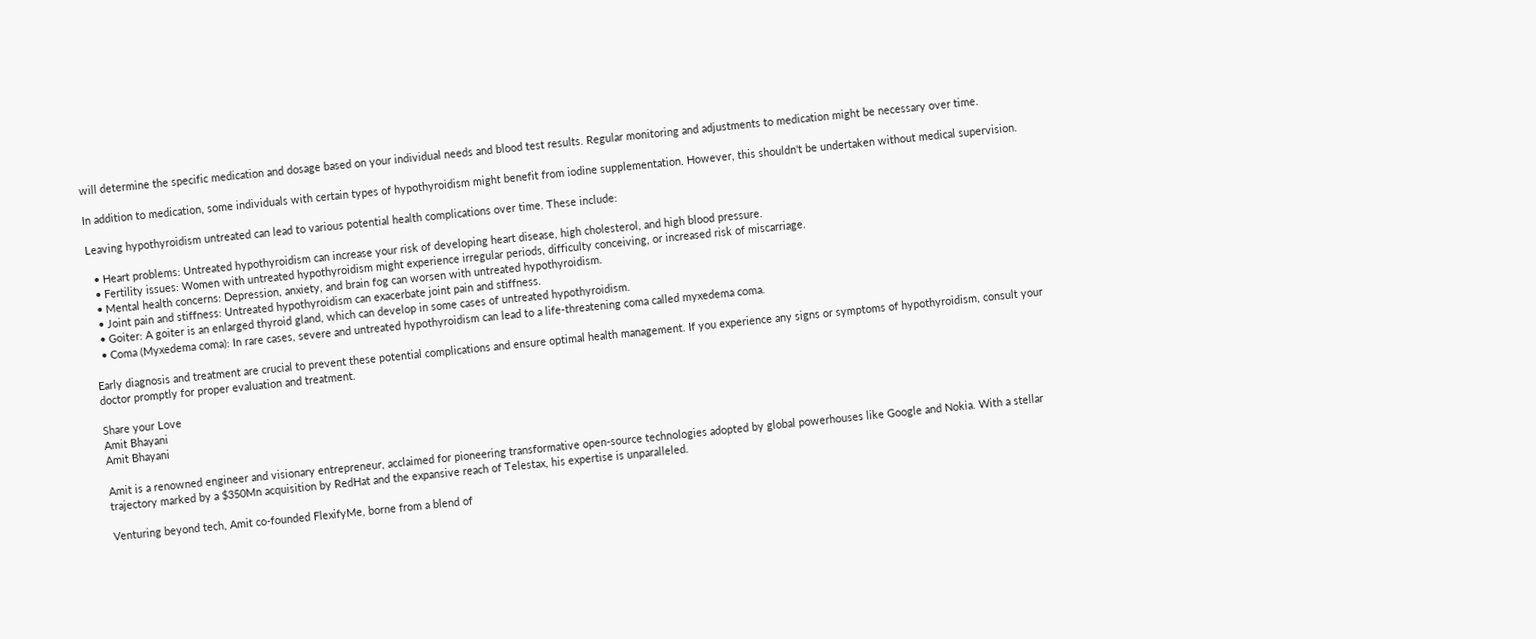will determine the specific medication and dosage based on your individual needs and blood test results. Regular monitoring and adjustments to medication might be necessary over time.

In addition to medication, some individuals with certain types of hypothyroidism might benefit from iodine supplementation. However, this shouldn't be undertaken without medical supervision.

Leaving hypothyroidism untreated can lead to various potential health complications over time. These include:

  • Heart problems: Untreated hypothyroidism can increase your risk of developing heart disease, high cholesterol, and high blood pressure.
  • Fertility issues: Women with untreated hypothyroidism might experience irregular periods, difficulty conceiving, or increased risk of miscarriage.
  • Mental health concerns: Depression, anxiety, and brain fog can worsen with untreated hypothyroidism.
  • Joint pain and stiffness: Untreated hypothyroidism can exacerbate joint pain and stiffness.
  • Goiter: A goiter is an enlarged thyroid gland, which can develop in some cases of untreated hypothyroidism.
  • Coma (Myxedema coma): In rare cases, severe and untreated hypothyroidism can lead to a life-threatening coma called myxedema coma.

Early diagnosis and treatment are crucial to prevent these potential complications and ensure optimal health management. If you experience any signs or symptoms of hypothyroidism, consult your doctor promptly for proper evaluation and treatment.

Share your Love
Amit Bhayani
Amit Bhayani

Amit is a renowned engineer and visionary entrepreneur, acclaimed for pioneering transformative open-source technologies adopted by global powerhouses like Google and Nokia. With a stellar trajectory marked by a $350Mn acquisition by RedHat and the expansive reach of Telestax, his expertise is unparalleled.

Venturing beyond tech, Amit co-founded FlexifyMe, borne from a blend of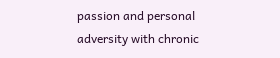passion and personal adversity with chronic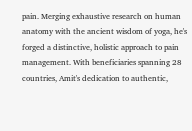pain. Merging exhaustive research on human anatomy with the ancient wisdom of yoga, he's forged a distinctive, holistic approach to pain management. With beneficiaries spanning 28 countries, Amit's dedication to authentic,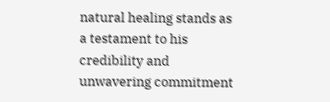natural healing stands as a testament to his credibility and unwavering commitment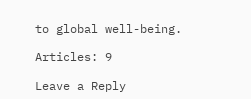to global well-being.

Articles: 9

Leave a Reply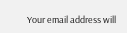Your email address will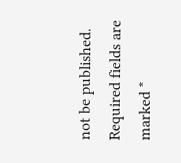not be published. Required fields are marked *